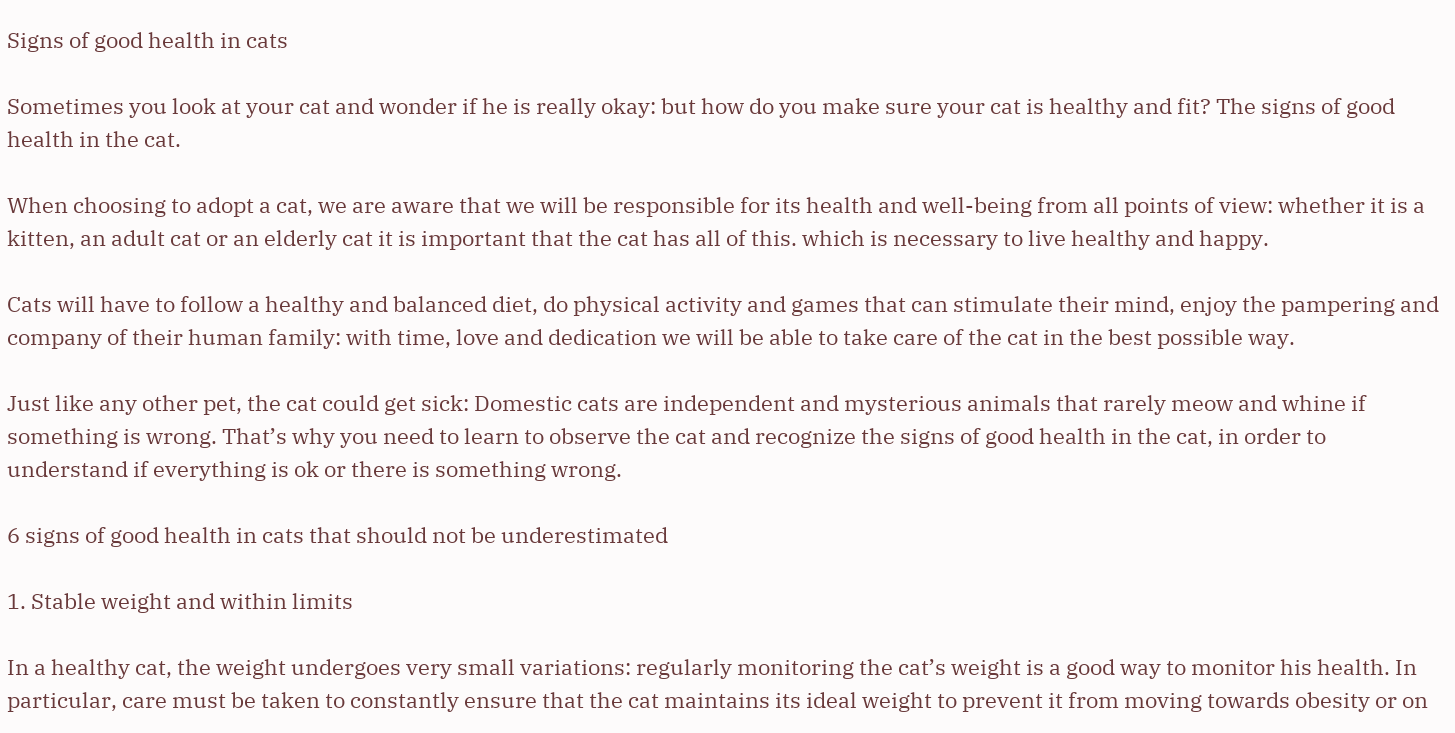Signs of good health in cats

Sometimes you look at your cat and wonder if he is really okay: but how do you make sure your cat is healthy and fit? The signs of good health in the cat.

When choosing to adopt a cat, we are aware that we will be responsible for its health and well-being from all points of view: whether it is a kitten, an adult cat or an elderly cat it is important that the cat has all of this. which is necessary to live healthy and happy.

Cats will have to follow a healthy and balanced diet, do physical activity and games that can stimulate their mind, enjoy the pampering and company of their human family: with time, love and dedication we will be able to take care of the cat in the best possible way.

Just like any other pet, the cat could get sick: Domestic cats are independent and mysterious animals that rarely meow and whine if something is wrong. That’s why you need to learn to observe the cat and recognize the signs of good health in the cat, in order to understand if everything is ok or there is something wrong.

6 signs of good health in cats that should not be underestimated

1. Stable weight and within limits

In a healthy cat, the weight undergoes very small variations: regularly monitoring the cat’s weight is a good way to monitor his health. In particular, care must be taken to constantly ensure that the cat maintains its ideal weight to prevent it from moving towards obesity or on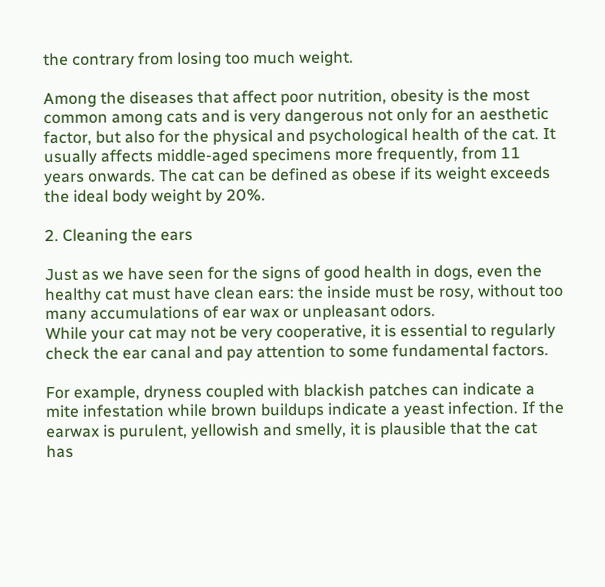the contrary from losing too much weight.

Among the diseases that affect poor nutrition, obesity is the most common among cats and is very dangerous not only for an aesthetic factor, but also for the physical and psychological health of the cat. It usually affects middle-aged specimens more frequently, from 11 years onwards. The cat can be defined as obese if its weight exceeds the ideal body weight by 20%.

2. Cleaning the ears

Just as we have seen for the signs of good health in dogs, even the healthy cat must have clean ears: the inside must be rosy, without too many accumulations of ear wax or unpleasant odors.
While your cat may not be very cooperative, it is essential to regularly check the ear canal and pay attention to some fundamental factors.

For example, dryness coupled with blackish patches can indicate a mite infestation while brown buildups indicate a yeast infection. If the earwax is purulent, yellowish and smelly, it is plausible that the cat has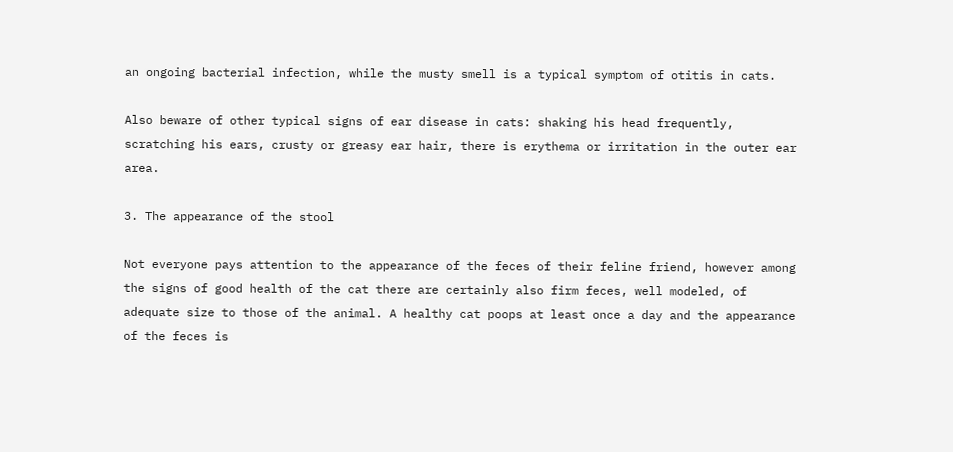an ongoing bacterial infection, while the musty smell is a typical symptom of otitis in cats.

Also beware of other typical signs of ear disease in cats: shaking his head frequently, scratching his ears, crusty or greasy ear hair, there is erythema or irritation in the outer ear area.

3. The appearance of the stool

Not everyone pays attention to the appearance of the feces of their feline friend, however among the signs of good health of the cat there are certainly also firm feces, well modeled, of adequate size to those of the animal. A healthy cat poops at least once a day and the appearance of the feces is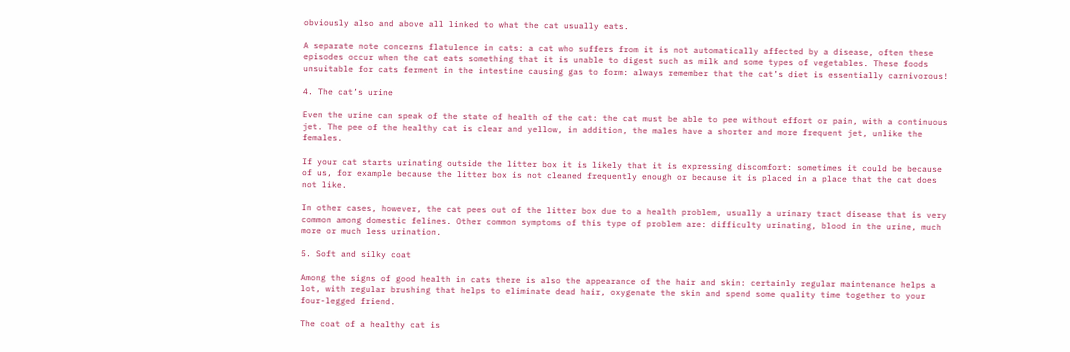obviously also and above all linked to what the cat usually eats.

A separate note concerns flatulence in cats: a cat who suffers from it is not automatically affected by a disease, often these episodes occur when the cat eats something that it is unable to digest such as milk and some types of vegetables. These foods unsuitable for cats ferment in the intestine causing gas to form: always remember that the cat’s diet is essentially carnivorous!

4. The cat’s urine

Even the urine can speak of the state of health of the cat: the cat must be able to pee without effort or pain, with a continuous jet. The pee of the healthy cat is clear and yellow, in addition, the males have a shorter and more frequent jet, unlike the females.

If your cat starts urinating outside the litter box it is likely that it is expressing discomfort: sometimes it could be because of us, for example because the litter box is not cleaned frequently enough or because it is placed in a place that the cat does not like.

In other cases, however, the cat pees out of the litter box due to a health problem, usually a urinary tract disease that is very common among domestic felines. Other common symptoms of this type of problem are: difficulty urinating, blood in the urine, much more or much less urination.

5. Soft and silky coat

Among the signs of good health in cats there is also the appearance of the hair and skin: certainly regular maintenance helps a lot, with regular brushing that helps to eliminate dead hair, oxygenate the skin and spend some quality time together to your four-legged friend.

The coat of a healthy cat is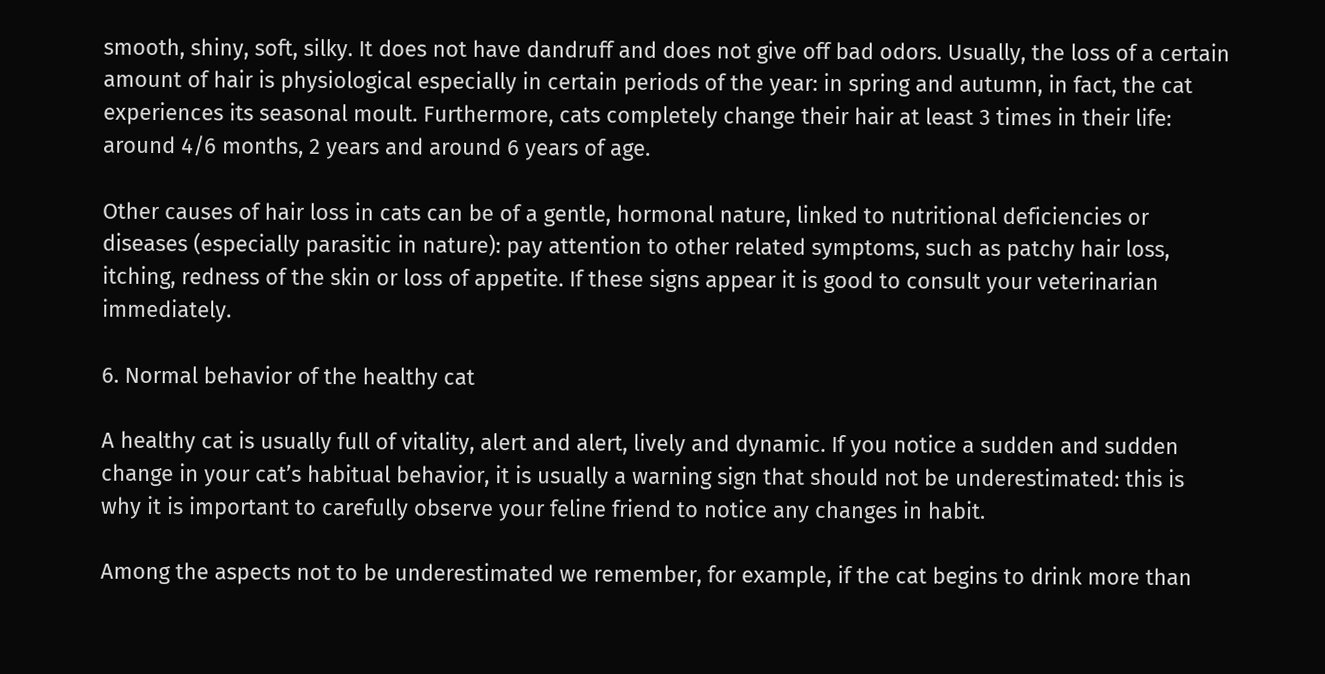smooth, shiny, soft, silky. It does not have dandruff and does not give off bad odors. Usually, the loss of a certain amount of hair is physiological especially in certain periods of the year: in spring and autumn, in fact, the cat experiences its seasonal moult. Furthermore, cats completely change their hair at least 3 times in their life: around 4/6 months, 2 years and around 6 years of age.

Other causes of hair loss in cats can be of a gentle, hormonal nature, linked to nutritional deficiencies or diseases (especially parasitic in nature): pay attention to other related symptoms, such as patchy hair loss, itching, redness of the skin or loss of appetite. If these signs appear it is good to consult your veterinarian immediately.

6. Normal behavior of the healthy cat

A healthy cat is usually full of vitality, alert and alert, lively and dynamic. If you notice a sudden and sudden change in your cat’s habitual behavior, it is usually a warning sign that should not be underestimated: this is why it is important to carefully observe your feline friend to notice any changes in habit.

Among the aspects not to be underestimated we remember, for example, if the cat begins to drink more than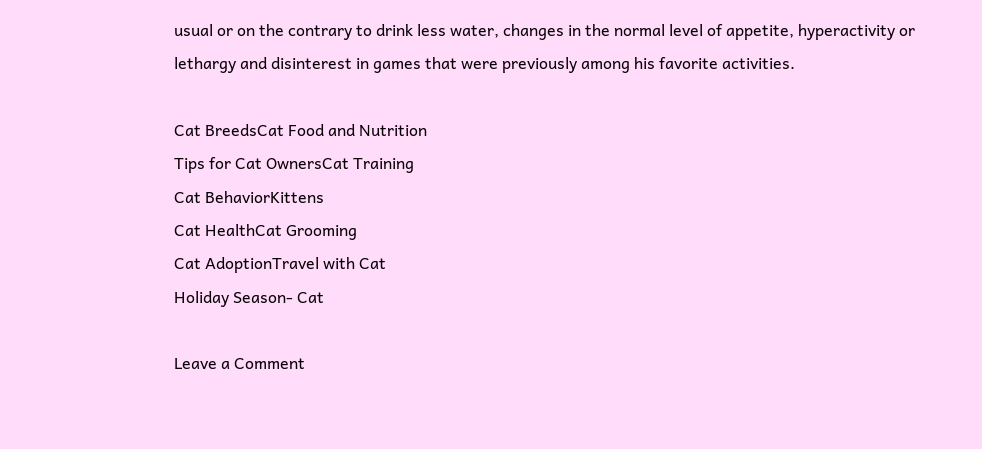usual or on the contrary to drink less water, changes in the normal level of appetite, hyperactivity or lethargy and disinterest in games that were previously among his favorite activities.

Cat BreedsCat Food and Nutrition
Tips for Cat OwnersCat Training
Cat BehaviorKittens
Cat HealthCat Grooming
Cat AdoptionTravel with Cat
Holiday Season- Cat

Leave a Comment